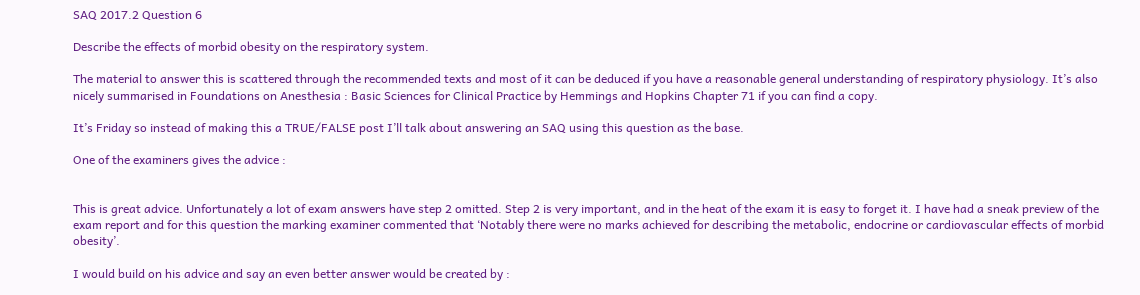SAQ 2017.2 Question 6

Describe the effects of morbid obesity on the respiratory system.

The material to answer this is scattered through the recommended texts and most of it can be deduced if you have a reasonable general understanding of respiratory physiology. It’s also nicely summarised in Foundations on Anesthesia : Basic Sciences for Clinical Practice by Hemmings and Hopkins Chapter 71 if you can find a copy.

It’s Friday so instead of making this a TRUE/FALSE post I’ll talk about answering an SAQ using this question as the base.

One of the examiners gives the advice :


This is great advice. Unfortunately a lot of exam answers have step 2 omitted. Step 2 is very important, and in the heat of the exam it is easy to forget it. I have had a sneak preview of the exam report and for this question the marking examiner commented that ‘Notably there were no marks achieved for describing the metabolic, endocrine or cardiovascular effects of morbid obesity’.

I would build on his advice and say an even better answer would be created by :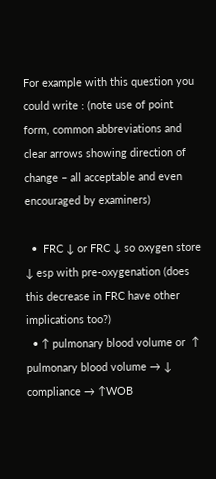For example with this question you could write : (note use of point form, common abbreviations and clear arrows showing direction of change – all acceptable and even encouraged by examiners)

  •  FRC ↓ or FRC ↓ so oxygen store ↓ esp with pre-oxygenation (does this decrease in FRC have other implications too?)
  • ↑ pulmonary blood volume or  ↑ pulmonary blood volume → ↓ compliance → ↑WOB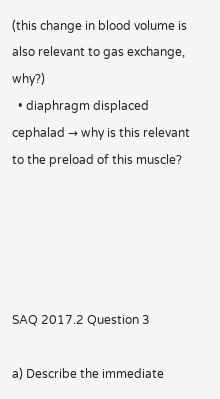(this change in blood volume is also relevant to gas exchange, why?)
  • diaphragm displaced cephalad → why is this relevant to the preload of this muscle?





SAQ 2017.2 Question 3

a) Describe the immediate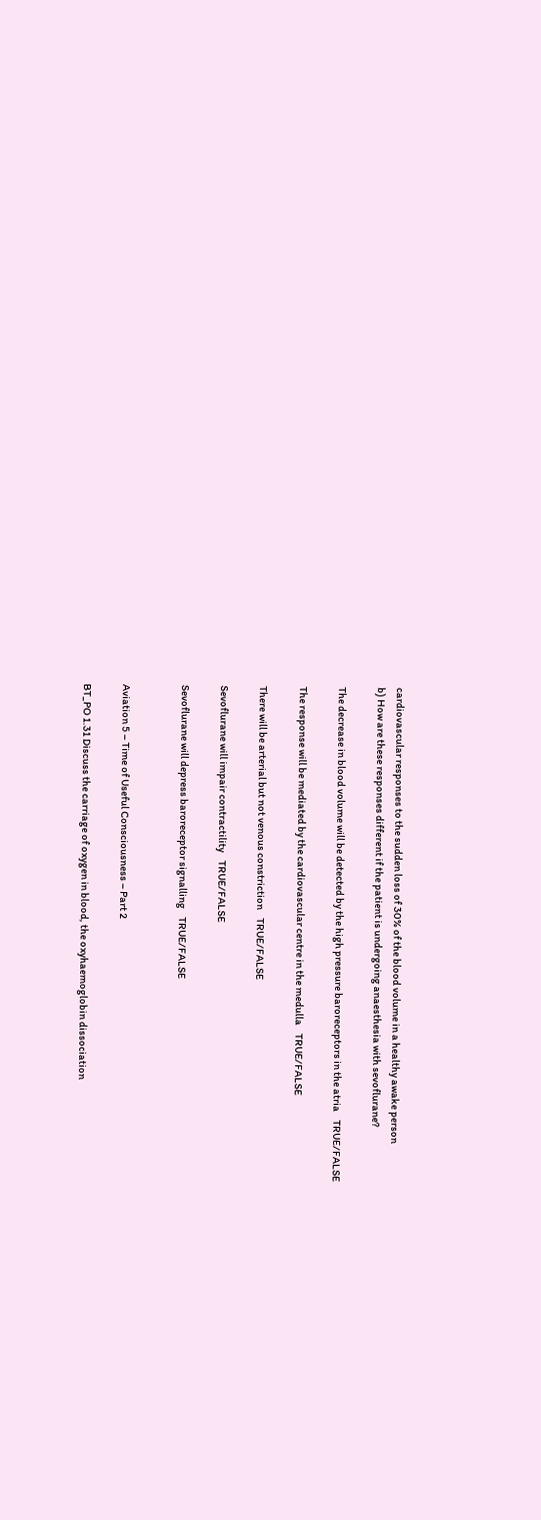cardiovascular responses to the sudden loss of 30% of the blood volume in a healthy awake person
b) How are these responses different if the patient is undergoing anaesthesia with sevoflurane?

The decrease in blood volume will be detected by the high pressure baroreceptors in the atria    TRUE/FALSE

The response will be mediated by the cardiovascular centre in the medulla    TRUE/FALSE

There will be arterial but not venous constriction    TRUE/FALSE

Sevoflurane will impair contractility    TRUE/FALSE

Sevoflurane will depress baroreceptor signalling    TRUE/FALSE


Aviation 5 – Time of Useful Consciousness – Part 2

BT_PO 1.31 Discuss the carriage of oxygen in blood, the oxyhaemoglobin dissociation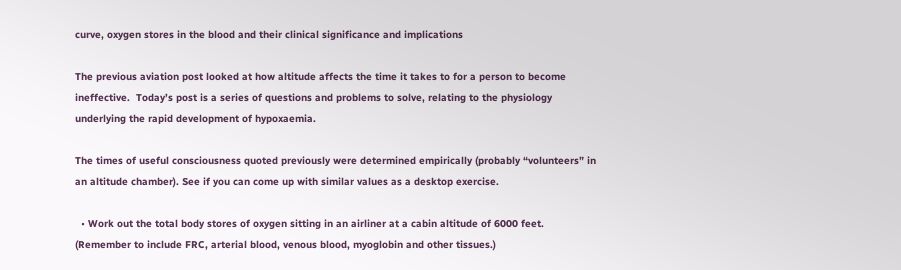curve, oxygen stores in the blood and their clinical significance and implications

The previous aviation post looked at how altitude affects the time it takes to for a person to become ineffective.  Today’s post is a series of questions and problems to solve, relating to the physiology underlying the rapid development of hypoxaemia.

The times of useful consciousness quoted previously were determined empirically (probably “volunteers” in an altitude chamber). See if you can come up with similar values as a desktop exercise.

  • Work out the total body stores of oxygen sitting in an airliner at a cabin altitude of 6000 feet.  (Remember to include FRC, arterial blood, venous blood, myoglobin and other tissues.)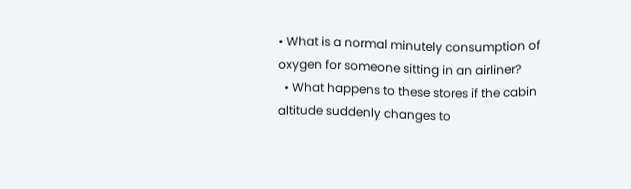• What is a normal minutely consumption of oxygen for someone sitting in an airliner?
  • What happens to these stores if the cabin altitude suddenly changes to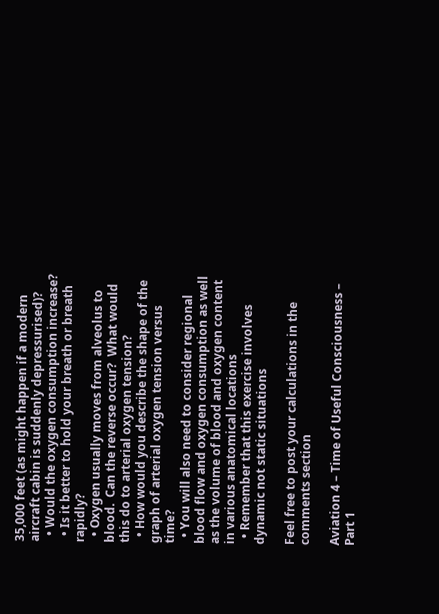35,000 feet (as might happen if a modern aircraft cabin is suddenly depressurised)?
  • Would the oxygen consumption increase?
  • Is it better to hold your breath or breath rapidly?
  • Oxygen usually moves from alveolus to blood.  Can the reverse occur?  What would this do to arterial oxygen tension?
  • How would you describe the shape of the graph of arterial oxygen tension versus time?
  • You will also need to consider regional blood flow and oxygen consumption as well as the volume of blood and oxygen content in various anatomical locations
  • Remember that this exercise involves dynamic not static situations

Feel free to post your calculations in the comments section

Aviation 4 – Time of Useful Consciousness – Part 1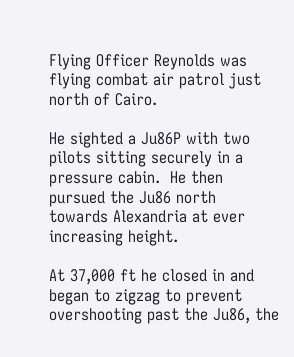Flying Officer Reynolds was flying combat air patrol just north of Cairo.

He sighted a Ju86P with two pilots sitting securely in a pressure cabin.  He then pursued the Ju86 north towards Alexandria at ever increasing height.

At 37,000 ft he closed in and began to zigzag to prevent overshooting past the Ju86, the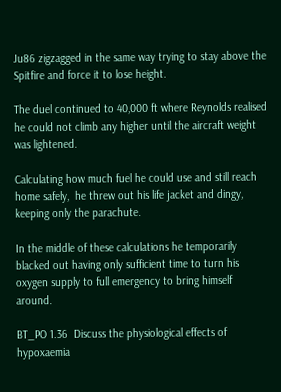Ju86 zigzagged in the same way trying to stay above the Spitfire and force it to lose height.

The duel continued to 40,000 ft where Reynolds realised he could not climb any higher until the aircraft weight was lightened.

Calculating how much fuel he could use and still reach home safely,  he threw out his life jacket and dingy, keeping only the parachute.

In the middle of these calculations he temporarily blacked out having only sufficient time to turn his oxygen supply to full emergency to bring himself around.

BT_PO 1.36  Discuss the physiological effects of hypoxaemia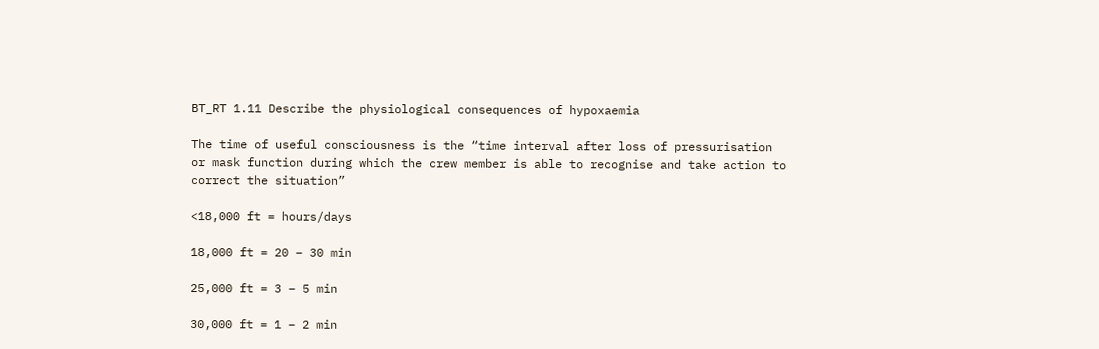BT_RT 1.11 Describe the physiological consequences of hypoxaemia

The time of useful consciousness is the “time interval after loss of pressurisation or mask function during which the crew member is able to recognise and take action to correct the situation”

<18,000 ft = hours/days

18,000 ft = 20 – 30 min

25,000 ft = 3 – 5 min

30,000 ft = 1 – 2 min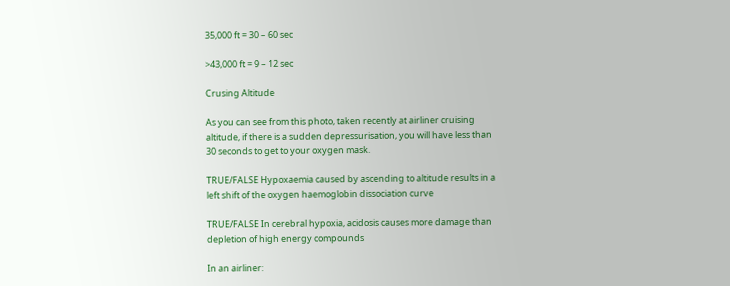35,000 ft = 30 – 60 sec

>43,000 ft = 9 – 12 sec

Crusing Altitude

As you can see from this photo, taken recently at airliner cruising altitude, if there is a sudden depressurisation, you will have less than 30 seconds to get to your oxygen mask.

TRUE/FALSE Hypoxaemia caused by ascending to altitude results in a left shift of the oxygen haemoglobin dissociation curve

TRUE/FALSE In cerebral hypoxia, acidosis causes more damage than depletion of high energy compounds

In an airliner: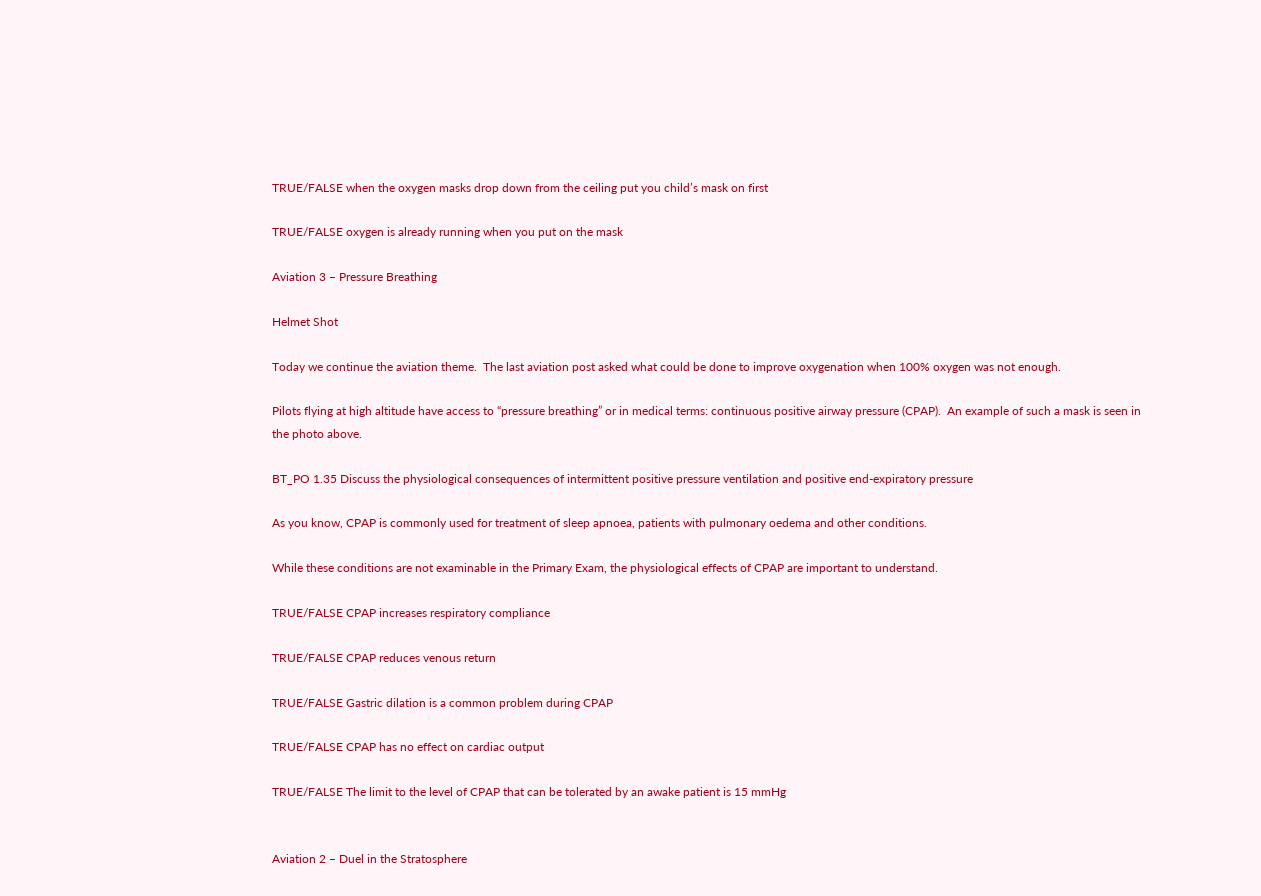TRUE/FALSE when the oxygen masks drop down from the ceiling put you child’s mask on first

TRUE/FALSE oxygen is already running when you put on the mask

Aviation 3 – Pressure Breathing

Helmet Shot

Today we continue the aviation theme.  The last aviation post asked what could be done to improve oxygenation when 100% oxygen was not enough.

Pilots flying at high altitude have access to “pressure breathing” or in medical terms: continuous positive airway pressure (CPAP).  An example of such a mask is seen in the photo above.

BT_PO 1.35 Discuss the physiological consequences of intermittent positive pressure ventilation and positive end-expiratory pressure

As you know, CPAP is commonly used for treatment of sleep apnoea, patients with pulmonary oedema and other conditions.

While these conditions are not examinable in the Primary Exam, the physiological effects of CPAP are important to understand.

TRUE/FALSE CPAP increases respiratory compliance

TRUE/FALSE CPAP reduces venous return

TRUE/FALSE Gastric dilation is a common problem during CPAP

TRUE/FALSE CPAP has no effect on cardiac output

TRUE/FALSE The limit to the level of CPAP that can be tolerated by an awake patient is 15 mmHg


Aviation 2 – Duel in the Stratosphere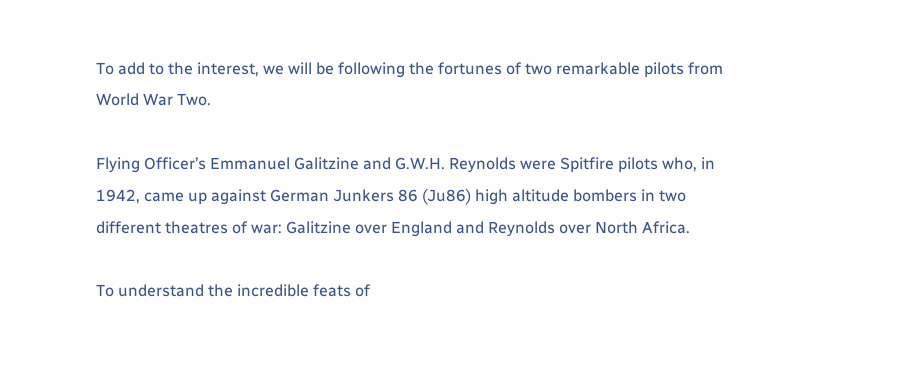To add to the interest, we will be following the fortunes of two remarkable pilots from World War Two.

Flying Officer’s Emmanuel Galitzine and G.W.H. Reynolds were Spitfire pilots who, in 1942, came up against German Junkers 86 (Ju86) high altitude bombers in two different theatres of war: Galitzine over England and Reynolds over North Africa.

To understand the incredible feats of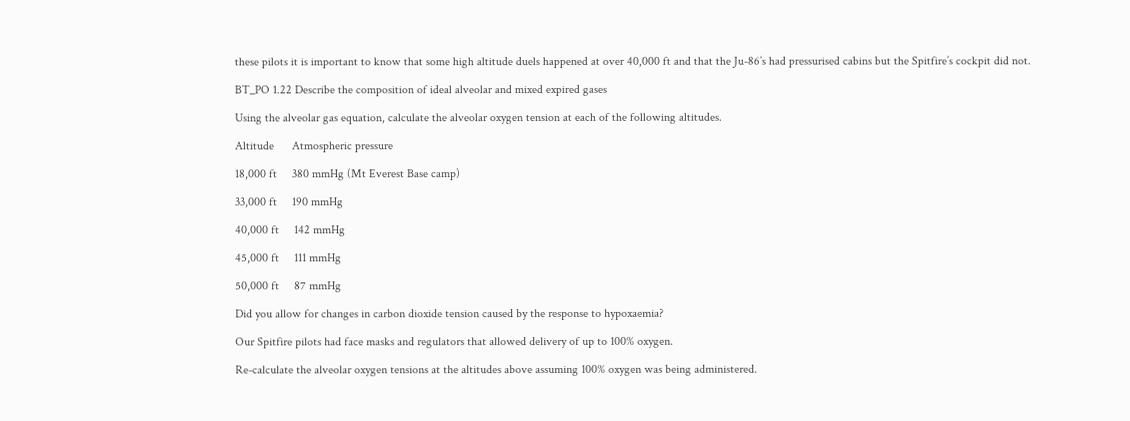these pilots it is important to know that some high altitude duels happened at over 40,000 ft and that the Ju-86’s had pressurised cabins but the Spitfire’s cockpit did not.

BT_PO 1.22 Describe the composition of ideal alveolar and mixed expired gases

Using the alveolar gas equation, calculate the alveolar oxygen tension at each of the following altitudes.

Altitude      Atmospheric pressure

18,000 ft     380 mmHg (Mt Everest Base camp)

33,000 ft     190 mmHg

40,000 ft     142 mmHg

45,000 ft     111 mmHg

50,000 ft     87 mmHg

Did you allow for changes in carbon dioxide tension caused by the response to hypoxaemia?

Our Spitfire pilots had face masks and regulators that allowed delivery of up to 100% oxygen.

Re-calculate the alveolar oxygen tensions at the altitudes above assuming 100% oxygen was being administered.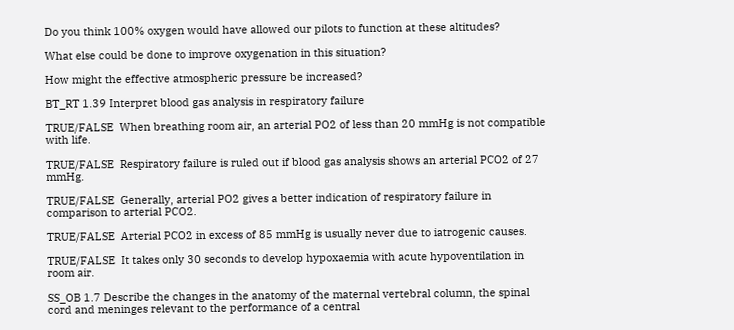Do you think 100% oxygen would have allowed our pilots to function at these altitudes?

What else could be done to improve oxygenation in this situation?

How might the effective atmospheric pressure be increased?

BT_RT 1.39 Interpret blood gas analysis in respiratory failure

TRUE/FALSE  When breathing room air, an arterial PO2 of less than 20 mmHg is not compatible with life.

TRUE/FALSE  Respiratory failure is ruled out if blood gas analysis shows an arterial PCO2 of 27 mmHg.

TRUE/FALSE  Generally, arterial PO2 gives a better indication of respiratory failure in comparison to arterial PCO2.

TRUE/FALSE  Arterial PCO2 in excess of 85 mmHg is usually never due to iatrogenic causes.

TRUE/FALSE  It takes only 30 seconds to develop hypoxaemia with acute hypoventilation in room air.

SS_OB 1.7 Describe the changes in the anatomy of the maternal vertebral column, the spinal cord and meninges relevant to the performance of a central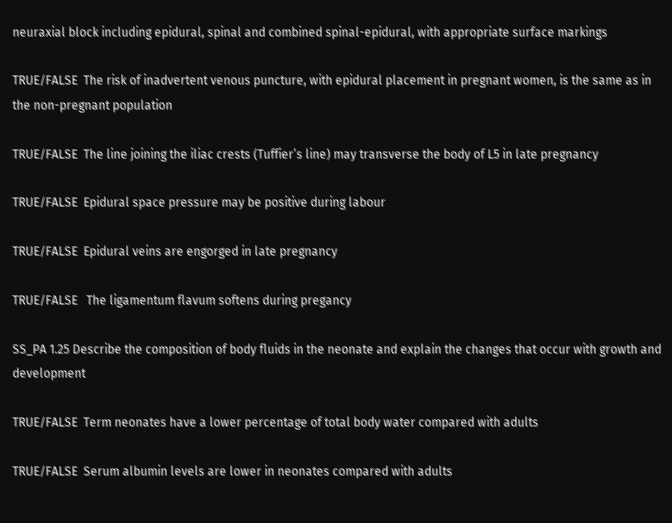neuraxial block including epidural, spinal and combined spinal-epidural, with appropriate surface markings

TRUE/FALSE  The risk of inadvertent venous puncture, with epidural placement in pregnant women, is the same as in the non-pregnant population

TRUE/FALSE  The line joining the iliac crests (Tuffier’s line) may transverse the body of L5 in late pregnancy

TRUE/FALSE  Epidural space pressure may be positive during labour

TRUE/FALSE  Epidural veins are engorged in late pregnancy

TRUE/FALSE   The ligamentum flavum softens during pregancy

SS_PA 1.25 Describe the composition of body fluids in the neonate and explain the changes that occur with growth and development

TRUE/FALSE  Term neonates have a lower percentage of total body water compared with adults

TRUE/FALSE  Serum albumin levels are lower in neonates compared with adults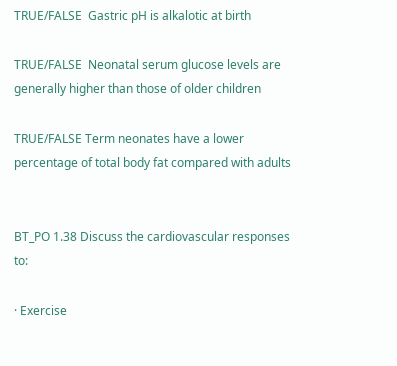TRUE/FALSE  Gastric pH is alkalotic at birth

TRUE/FALSE  Neonatal serum glucose levels are generally higher than those of older children

TRUE/FALSE Term neonates have a lower percentage of total body fat compared with adults


BT_PO 1.38 Discuss the cardiovascular responses to:

· Exercise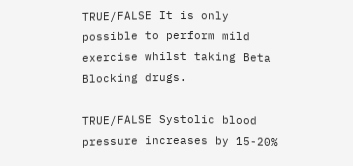TRUE/FALSE It is only possible to perform mild exercise whilst taking Beta Blocking drugs.

TRUE/FALSE Systolic blood pressure increases by 15-20%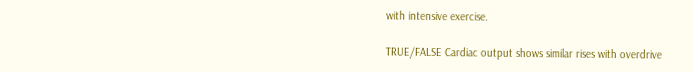with intensive exercise.

TRUE/FALSE Cardiac output shows similar rises with overdrive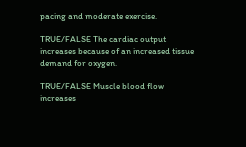pacing and moderate exercise.

TRUE/FALSE The cardiac output increases because of an increased tissue demand for oxygen.

TRUE/FALSE Muscle blood flow increases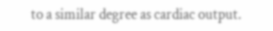to a similar degree as cardiac output.